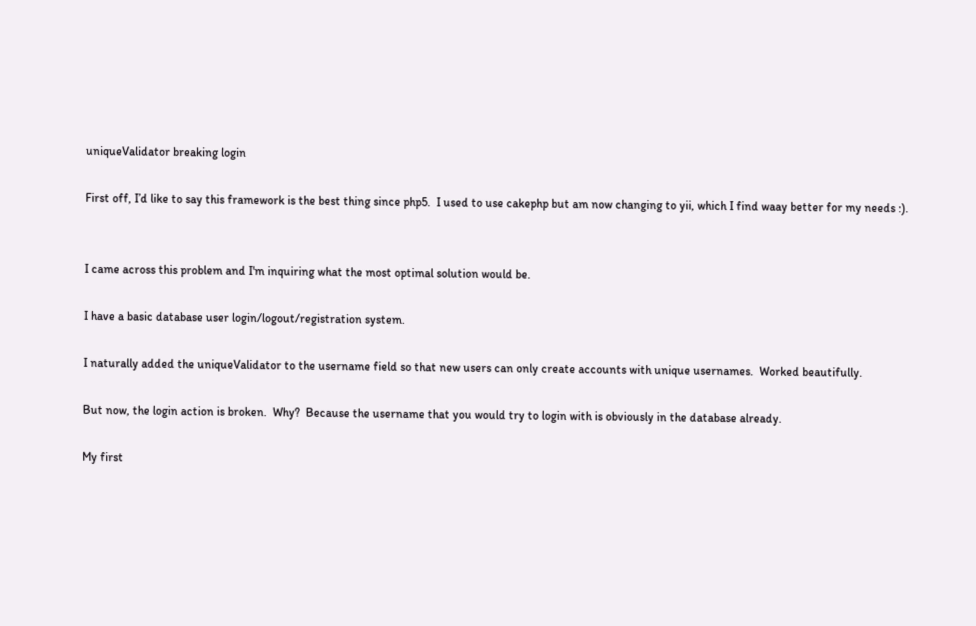uniqueValidator breaking login

First off, I’d like to say this framework is the best thing since php5.  I used to use cakephp but am now changing to yii, which I find waay better for my needs :).


I came across this problem and I'm inquiring what the most optimal solution would be.

I have a basic database user login/logout/registration system.

I naturally added the uniqueValidator to the username field so that new users can only create accounts with unique usernames.  Worked beautifully.

But now, the login action is broken.  Why?  Because the username that you would try to login with is obviously in the database already.

My first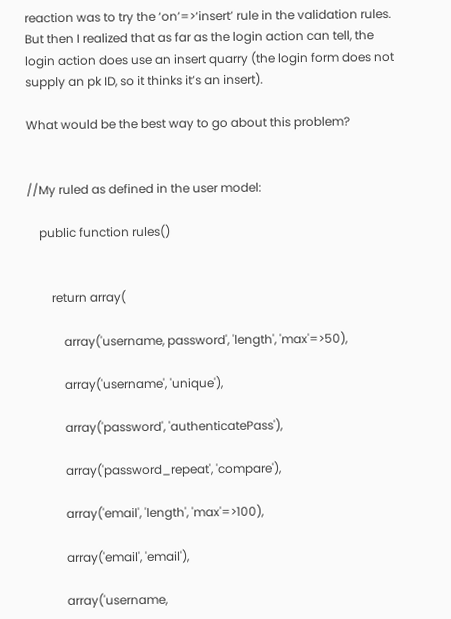reaction was to try the ‘on’=>‘insert’ rule in the validation rules.  But then I realized that as far as the login action can tell, the login action does use an insert quarry (the login form does not supply an pk ID, so it thinks it’s an insert).

What would be the best way to go about this problem?


//My ruled as defined in the user model:

    public function rules()


        return array(

            array('username, password', 'length', 'max'=>50),

            array('username', 'unique'),

            array('password', 'authenticatePass'),

            array('password_repeat', 'compare'),

            array('email', 'length', 'max'=>100),

            array('email', 'email'),

            array('username,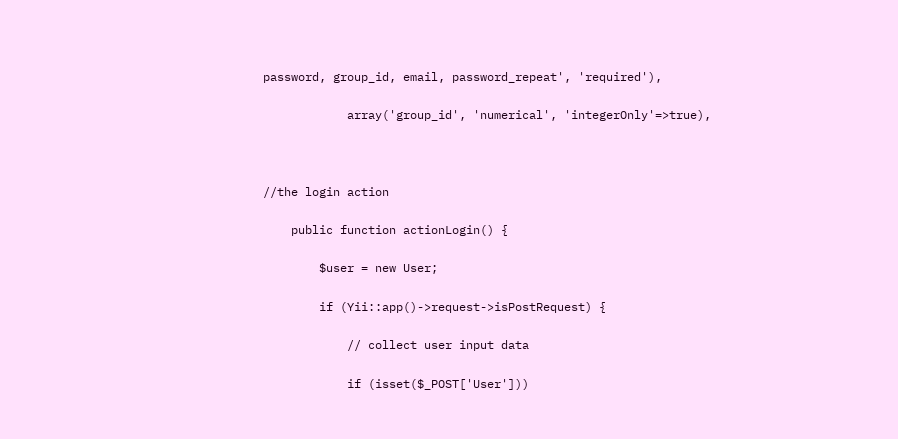password, group_id, email, password_repeat', 'required'),

            array('group_id', 'numerical', 'integerOnly'=>true),



//the login action

    public function actionLogin() {

        $user = new User;

        if (Yii::app()->request->isPostRequest) {

            // collect user input data

            if (isset($_POST['User']))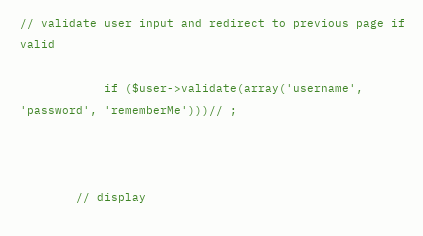// validate user input and redirect to previous page if valid

            if ($user->validate(array('username', 'password', 'rememberMe')))// ;



        // display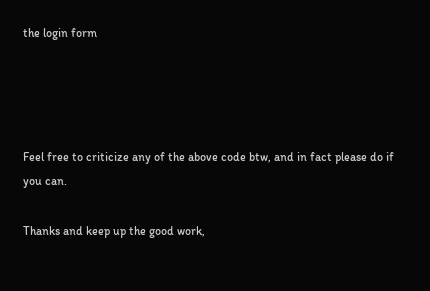the login form




Feel free to criticize any of the above code btw, and in fact please do if you can.

Thanks and keep up the good work,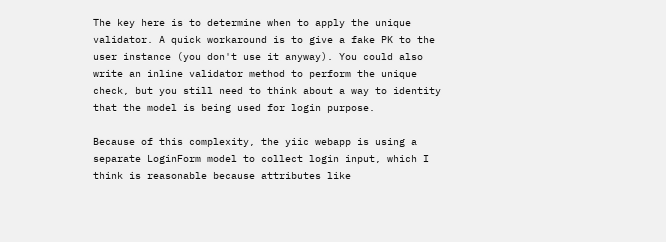The key here is to determine when to apply the unique validator. A quick workaround is to give a fake PK to the user instance (you don't use it anyway). You could also write an inline validator method to perform the unique check, but you still need to think about a way to identity that the model is being used for login purpose.

Because of this complexity, the yiic webapp is using a separate LoginForm model to collect login input, which I think is reasonable because attributes like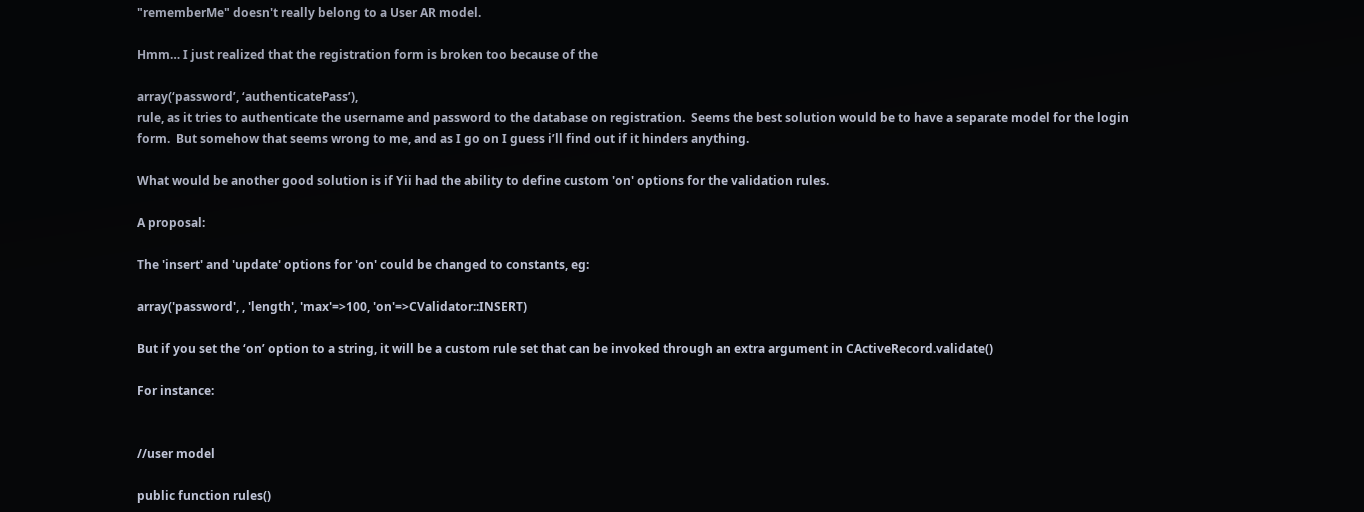"rememberMe" doesn't really belong to a User AR model.

Hmm… I just realized that the registration form is broken too because of the

array(‘password’, ‘authenticatePass’),
rule, as it tries to authenticate the username and password to the database on registration.  Seems the best solution would be to have a separate model for the login form.  But somehow that seems wrong to me, and as I go on I guess i’ll find out if it hinders anything.

What would be another good solution is if Yii had the ability to define custom 'on' options for the validation rules.

A proposal:

The 'insert' and 'update' options for 'on' could be changed to constants, eg:

array('password', , 'length', 'max'=>100, 'on'=>CValidator::INSERT)

But if you set the ‘on’ option to a string, it will be a custom rule set that can be invoked through an extra argument in CActiveRecord.validate()

For instance:


//user model

public function rules()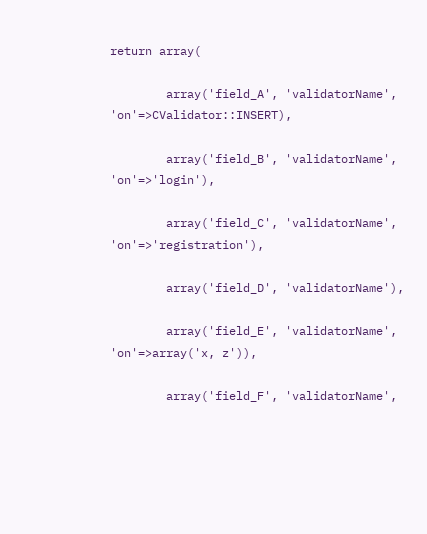return array(

        array('field_A', 'validatorName', 'on'=>CValidator::INSERT),

        array('field_B', 'validatorName', 'on'=>'login'),

        array('field_C', 'validatorName', 'on'=>'registration'),

        array('field_D', 'validatorName'),

        array('field_E', 'validatorName', 'on'=>array('x, z')),

        array('field_F', 'validatorName',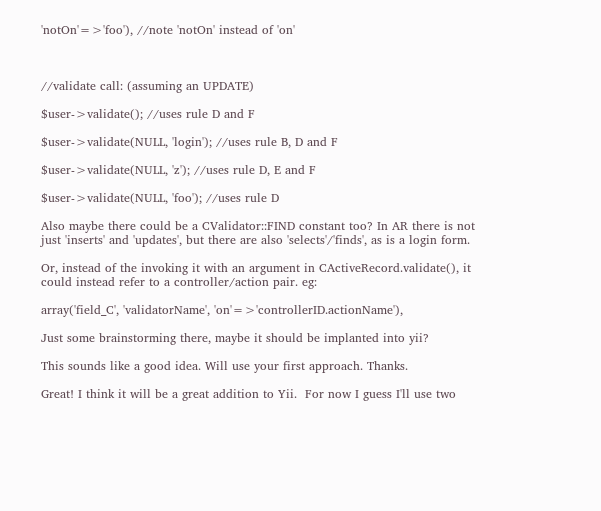'notOn'=>'foo'), //note 'notOn' instead of 'on'



//validate call: (assuming an UPDATE)

$user->validate(); //uses rule D and F

$user->validate(NULL, 'login'); //uses rule B, D and F

$user->validate(NULL, 'z'); //uses rule D, E and F

$user->validate(NULL, 'foo'); //uses rule D

Also maybe there could be a CValidator::FIND constant too? In AR there is not just 'inserts' and 'updates', but there are also 'selects'/'finds', as is a login form.

Or, instead of the invoking it with an argument in CActiveRecord.validate(), it could instead refer to a controller/action pair. eg:

array('field_C', 'validatorName', 'on'=>'controllerID.actionName'),

Just some brainstorming there, maybe it should be implanted into yii?

This sounds like a good idea. Will use your first approach. Thanks.

Great! I think it will be a great addition to Yii.  For now I guess I'll use two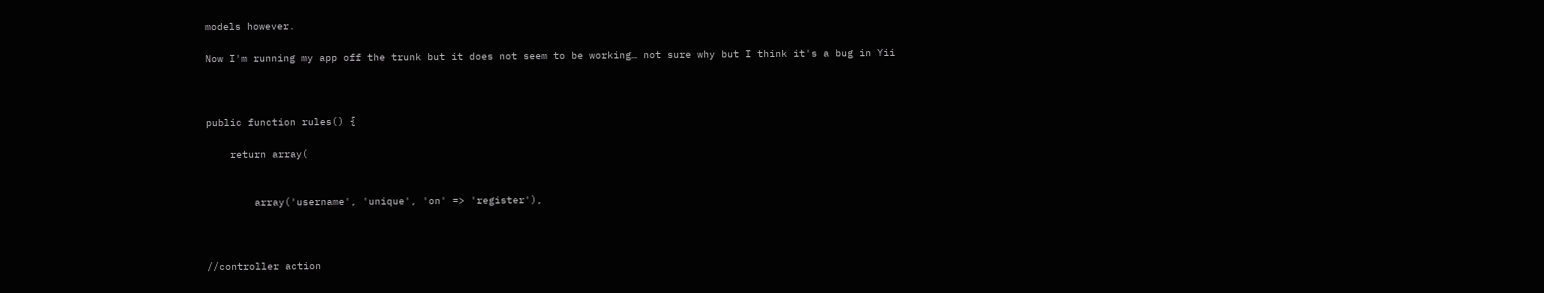models however.

Now I'm running my app off the trunk but it does not seem to be working… not sure why but I think it's a bug in Yii



public function rules() {

    return array(


        array('username', 'unique', 'on' => 'register'),



//controller action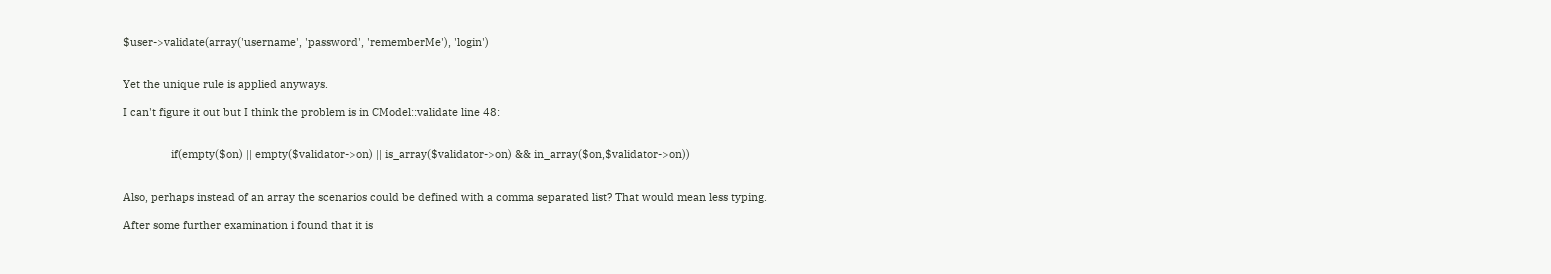$user->validate(array('username', 'password', 'rememberMe'), 'login')


Yet the unique rule is applied anyways.

I can't figure it out but I think the problem is in CModel::validate line 48:


                if(empty($on) || empty($validator->on) || is_array($validator->on) && in_array($on,$validator->on))


Also, perhaps instead of an array the scenarios could be defined with a comma separated list? That would mean less typing.

After some further examination i found that it is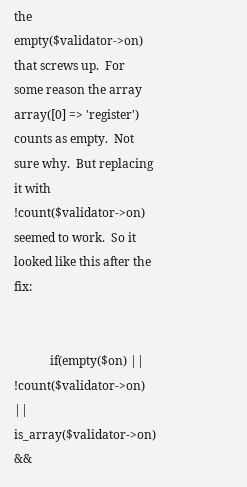the empty($validator->on) that screws up.  For some reason the array array([0] => 'register') counts as empty.  Not sure why.  But replacing it with !count($validator->on) seemed to work.  So it looked like this after the fix:


            if(empty($on) || !count($validator->on) || is_array($validator->on) &&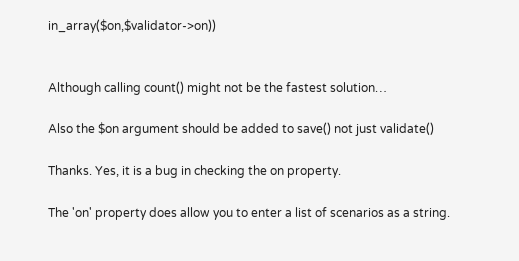in_array($on,$validator->on))


Although calling count() might not be the fastest solution…

Also the $on argument should be added to save() not just validate()

Thanks. Yes, it is a bug in checking the on property.

The 'on' property does allow you to enter a list of scenarios as a string.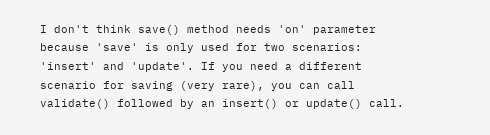I don't think save() method needs 'on' parameter because 'save' is only used for two scenarios: 'insert' and 'update'. If you need a different scenario for saving (very rare), you can call validate() followed by an insert() or update() call.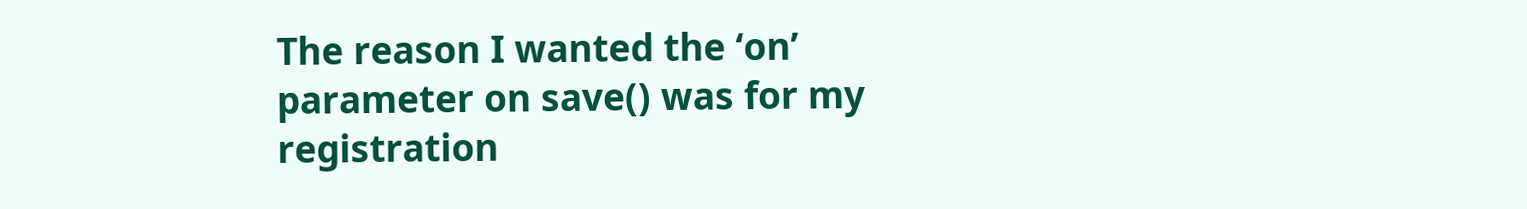The reason I wanted the ‘on’ parameter on save() was for my registration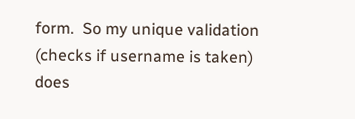form.  So my unique validation (checks if username is taken) does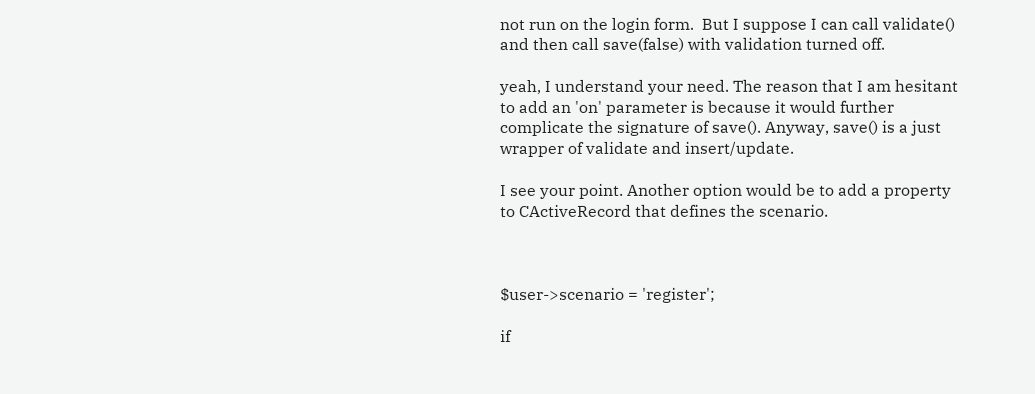not run on the login form.  But I suppose I can call validate() and then call save(false) with validation turned off.

yeah, I understand your need. The reason that I am hesitant to add an 'on' parameter is because it would further complicate the signature of save(). Anyway, save() is a just wrapper of validate and insert/update.

I see your point. Another option would be to add a property to CActiveRecord that defines the scenario.



$user->scenario = 'register';

if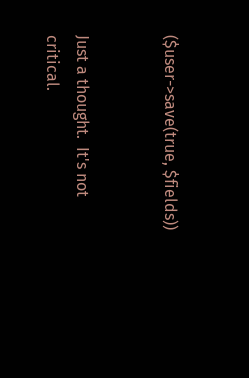($user->save(true, $fields))


Just a thought.  It's not critical.